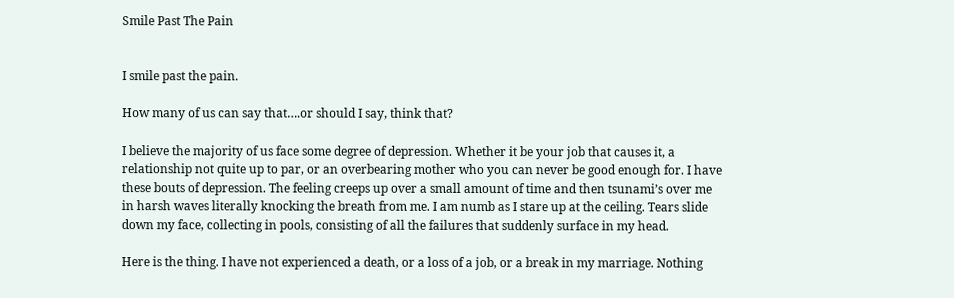Smile Past The Pain


I smile past the pain.

How many of us can say that….or should I say, think that?

I believe the majority of us face some degree of depression. Whether it be your job that causes it, a relationship not quite up to par, or an overbearing mother who you can never be good enough for. I have these bouts of depression. The feeling creeps up over a small amount of time and then tsunami’s over me in harsh waves literally knocking the breath from me. I am numb as I stare up at the ceiling. Tears slide down my face, collecting in pools, consisting of all the failures that suddenly surface in my head.

Here is the thing. I have not experienced a death, or a loss of a job, or a break in my marriage. Nothing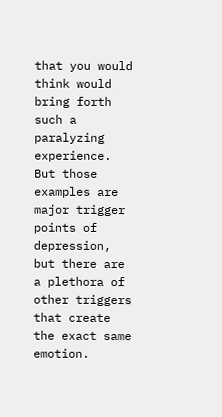that you would think would bring forth such a paralyzing experience. But those examples are major trigger points of depression, but there are a plethora of other triggers that create the exact same emotion.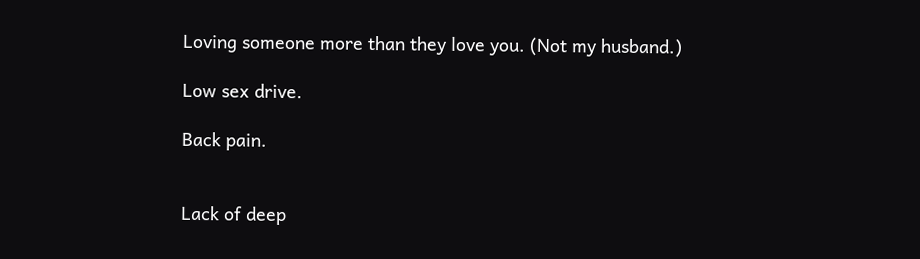Loving someone more than they love you. (Not my husband.)

Low sex drive.

Back pain.


Lack of deep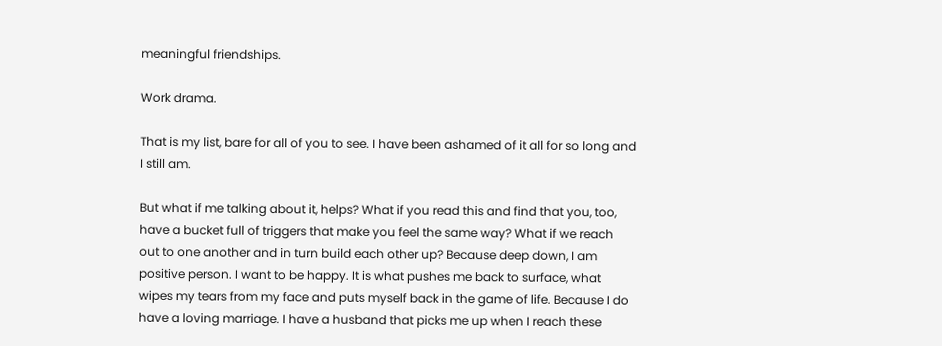meaningful friendships.

Work drama.

That is my list, bare for all of you to see. I have been ashamed of it all for so long and I still am.

But what if me talking about it, helps? What if you read this and find that you, too, have a bucket full of triggers that make you feel the same way? What if we reach out to one another and in turn build each other up? Because deep down, I am positive person. I want to be happy. It is what pushes me back to surface, what wipes my tears from my face and puts myself back in the game of life. Because I do have a loving marriage. I have a husband that picks me up when I reach these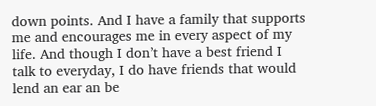down points. And I have a family that supports me and encourages me in every aspect of my life. And though I don’t have a best friend I talk to everyday, I do have friends that would lend an ear an be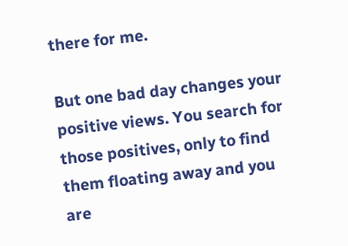there for me.

But one bad day changes your positive views. You search for those positives, only to find them floating away and you are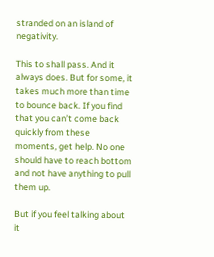stranded on an island of negativity.

This to shall pass. And it always does. But for some, it takes much more than time to bounce back. If you find that you can’t come back quickly from these moments, get help. No one should have to reach bottom and not have anything to pull them up.

But if you feel talking about it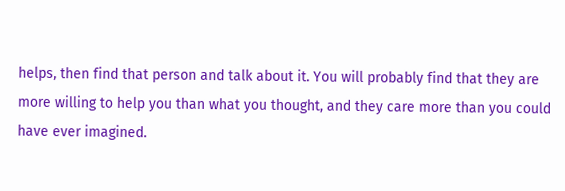helps, then find that person and talk about it. You will probably find that they are more willing to help you than what you thought, and they care more than you could have ever imagined.